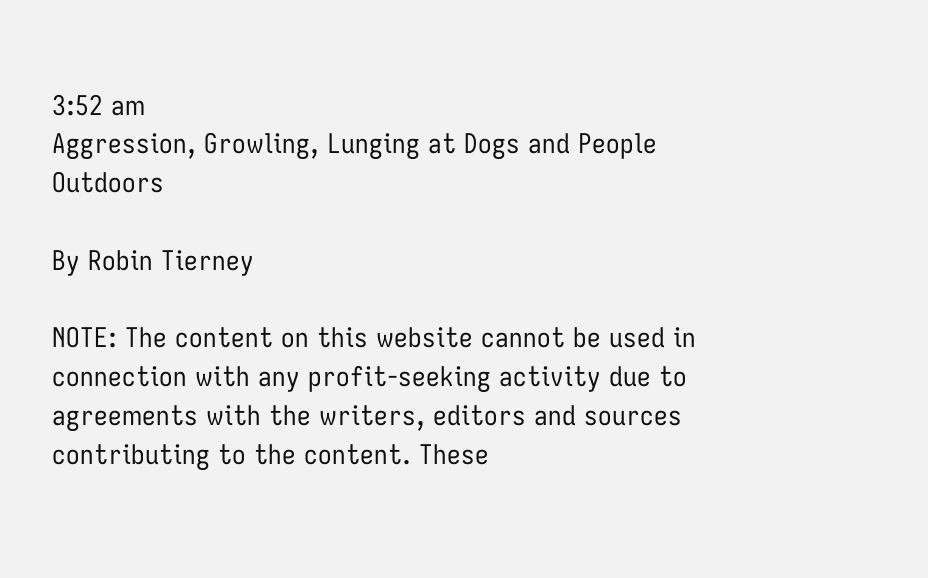3:52 am
Aggression, Growling, Lunging at Dogs and People Outdoors

By Robin Tierney

NOTE: The content on this website cannot be used in connection with any profit-seeking activity due to agreements with the writers, editors and sources contributing to the content. These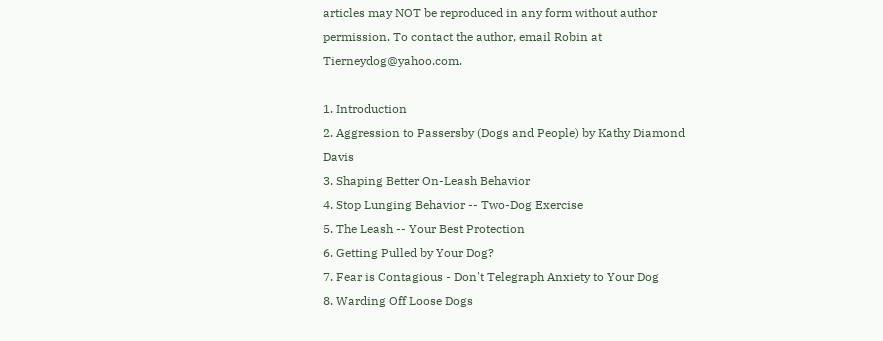articles may NOT be reproduced in any form without author permission. To contact the author, email Robin at Tierneydog@yahoo.com.

1. Introduction
2. Aggression to Passersby (Dogs and People) by Kathy Diamond Davis
3. Shaping Better On-Leash Behavior
4. Stop Lunging Behavior -- Two-Dog Exercise
5. The Leash -- Your Best Protection
6. Getting Pulled by Your Dog?
7. Fear is Contagious - Don't Telegraph Anxiety to Your Dog
8. Warding Off Loose Dogs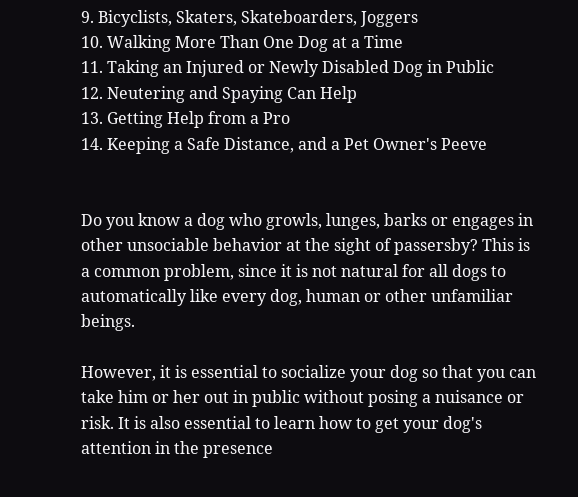9. Bicyclists, Skaters, Skateboarders, Joggers
10. Walking More Than One Dog at a Time
11. Taking an Injured or Newly Disabled Dog in Public
12. Neutering and Spaying Can Help
13. Getting Help from a Pro
14. Keeping a Safe Distance, and a Pet Owner's Peeve


Do you know a dog who growls, lunges, barks or engages in other unsociable behavior at the sight of passersby? This is a common problem, since it is not natural for all dogs to automatically like every dog, human or other unfamiliar beings.

However, it is essential to socialize your dog so that you can take him or her out in public without posing a nuisance or risk. It is also essential to learn how to get your dog's attention in the presence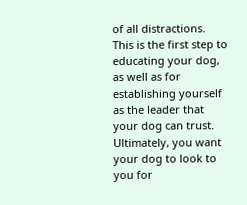of all distractions. This is the first step to educating your dog, as well as for establishing yourself as the leader that your dog can trust. Ultimately, you want your dog to look to you for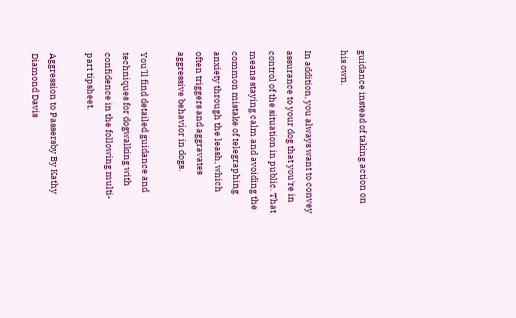guidance instead of taking action on his own.

In addition, you always want to convey assurance to your dog that you're in control of the situation in public. That means staying calm and avoiding the common mistake of telegraphing anxiety through the leash, which often triggers and aggravates aggressive behavior in dogs.

You'll find detailed guidance and techniques for dogwalking with confidence in the following multi-part tipsheet.

Aggression to Passersby By Kathy Diamond Davis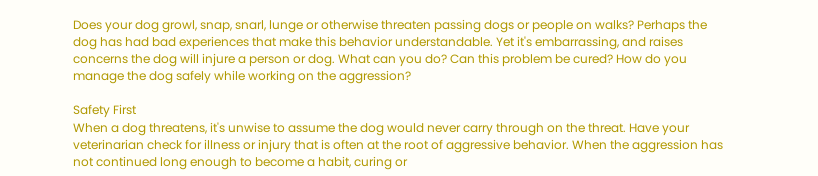Does your dog growl, snap, snarl, lunge or otherwise threaten passing dogs or people on walks? Perhaps the dog has had bad experiences that make this behavior understandable. Yet it's embarrassing, and raises concerns the dog will injure a person or dog. What can you do? Can this problem be cured? How do you manage the dog safely while working on the aggression?

Safety First
When a dog threatens, it's unwise to assume the dog would never carry through on the threat. Have your veterinarian check for illness or injury that is often at the root of aggressive behavior. When the aggression has not continued long enough to become a habit, curing or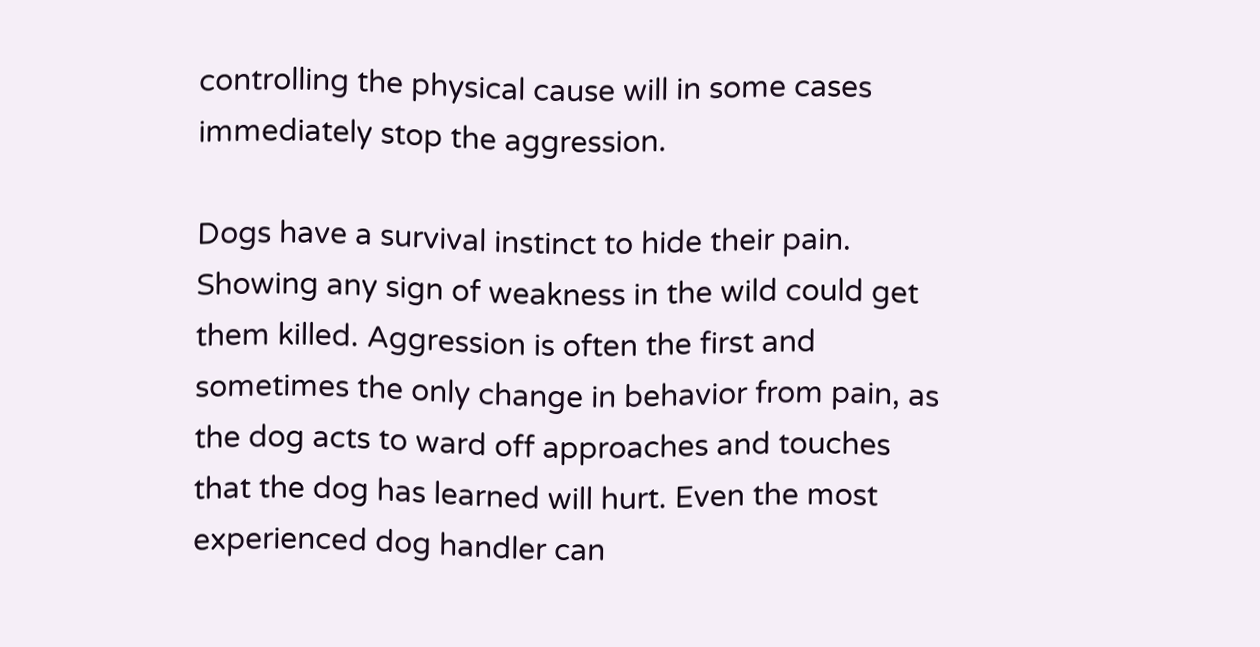controlling the physical cause will in some cases immediately stop the aggression.

Dogs have a survival instinct to hide their pain. Showing any sign of weakness in the wild could get them killed. Aggression is often the first and sometimes the only change in behavior from pain, as the dog acts to ward off approaches and touches that the dog has learned will hurt. Even the most experienced dog handler can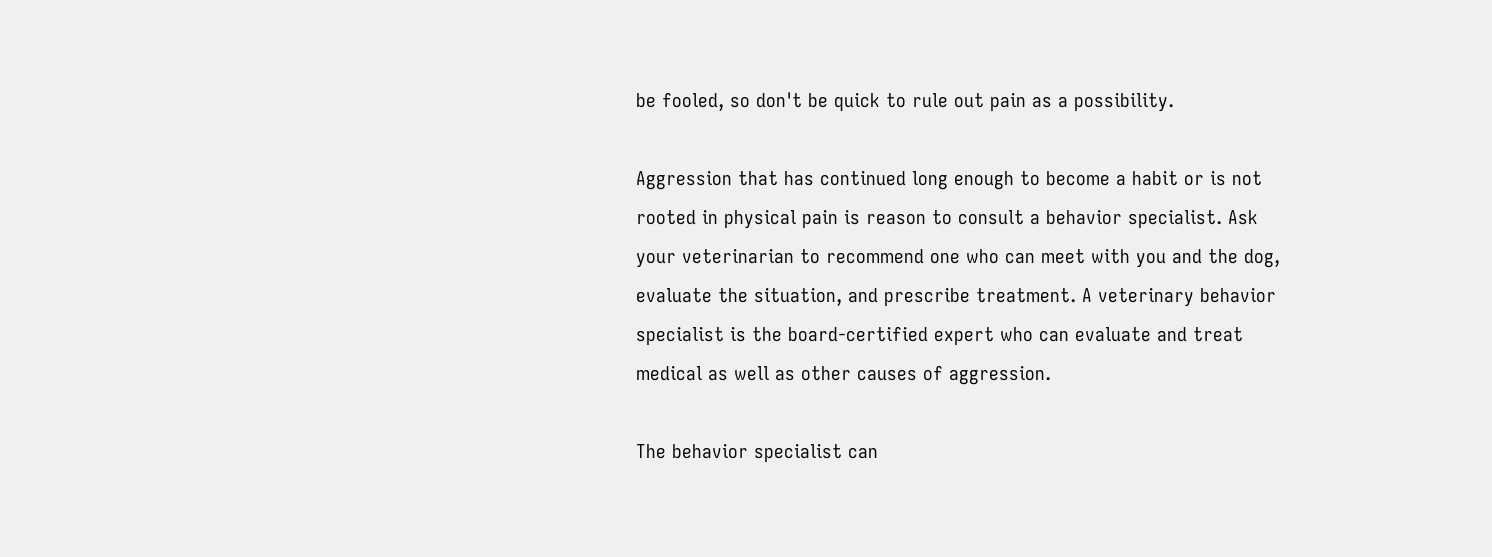be fooled, so don't be quick to rule out pain as a possibility.

Aggression that has continued long enough to become a habit or is not rooted in physical pain is reason to consult a behavior specialist. Ask your veterinarian to recommend one who can meet with you and the dog, evaluate the situation, and prescribe treatment. A veterinary behavior specialist is the board-certified expert who can evaluate and treat medical as well as other causes of aggression.

The behavior specialist can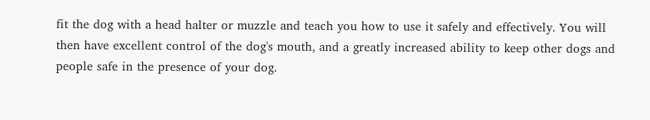fit the dog with a head halter or muzzle and teach you how to use it safely and effectively. You will then have excellent control of the dog's mouth, and a greatly increased ability to keep other dogs and people safe in the presence of your dog.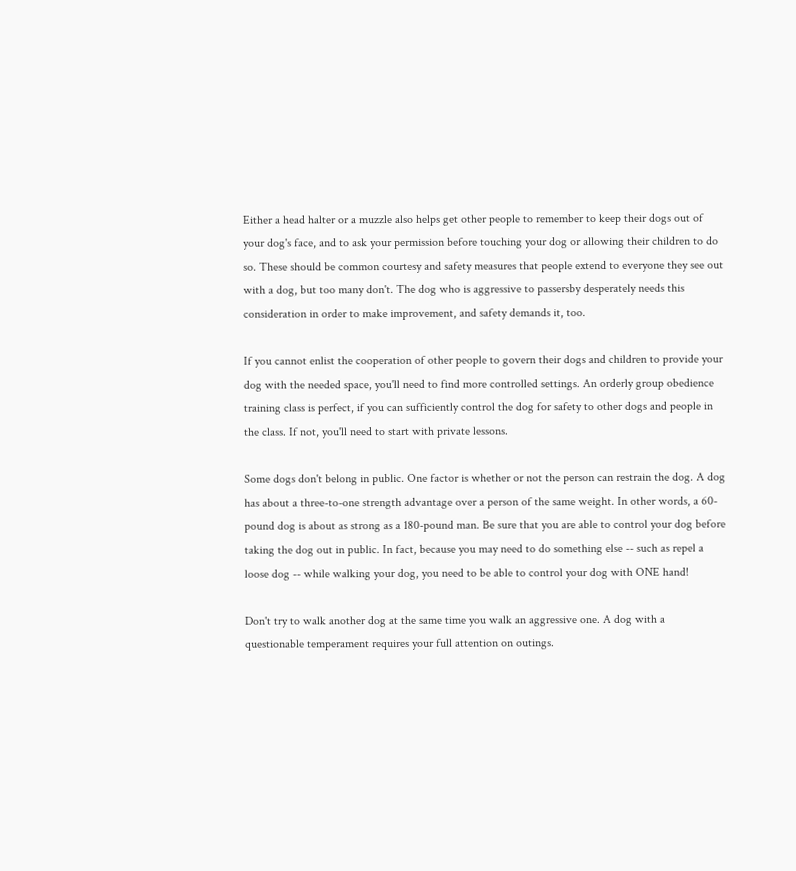Either a head halter or a muzzle also helps get other people to remember to keep their dogs out of your dog's face, and to ask your permission before touching your dog or allowing their children to do so. These should be common courtesy and safety measures that people extend to everyone they see out with a dog, but too many don't. The dog who is aggressive to passersby desperately needs this consideration in order to make improvement, and safety demands it, too.

If you cannot enlist the cooperation of other people to govern their dogs and children to provide your dog with the needed space, you'll need to find more controlled settings. An orderly group obedience training class is perfect, if you can sufficiently control the dog for safety to other dogs and people in the class. If not, you'll need to start with private lessons.

Some dogs don't belong in public. One factor is whether or not the person can restrain the dog. A dog has about a three-to-one strength advantage over a person of the same weight. In other words, a 60-pound dog is about as strong as a 180-pound man. Be sure that you are able to control your dog before taking the dog out in public. In fact, because you may need to do something else -- such as repel a loose dog -- while walking your dog, you need to be able to control your dog with ONE hand!

Don't try to walk another dog at the same time you walk an aggressive one. A dog with a questionable temperament requires your full attention on outings.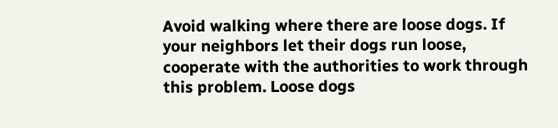Avoid walking where there are loose dogs. If your neighbors let their dogs run loose, cooperate with the authorities to work through this problem. Loose dogs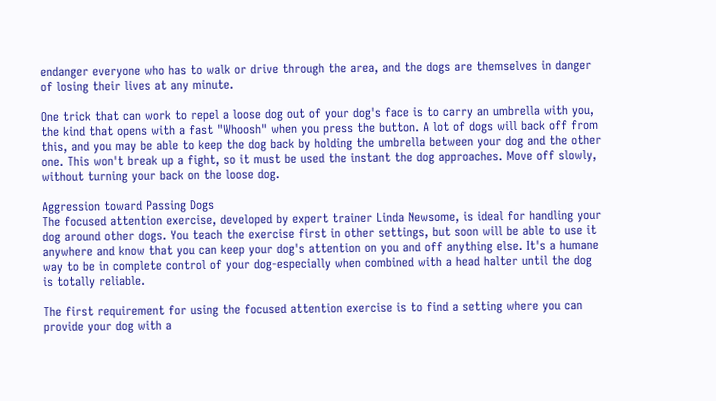endanger everyone who has to walk or drive through the area, and the dogs are themselves in danger of losing their lives at any minute.

One trick that can work to repel a loose dog out of your dog's face is to carry an umbrella with you, the kind that opens with a fast "Whoosh" when you press the button. A lot of dogs will back off from this, and you may be able to keep the dog back by holding the umbrella between your dog and the other one. This won't break up a fight, so it must be used the instant the dog approaches. Move off slowly, without turning your back on the loose dog.

Aggression toward Passing Dogs
The focused attention exercise, developed by expert trainer Linda Newsome, is ideal for handling your dog around other dogs. You teach the exercise first in other settings, but soon will be able to use it anywhere and know that you can keep your dog's attention on you and off anything else. It's a humane way to be in complete control of your dog-especially when combined with a head halter until the dog is totally reliable.

The first requirement for using the focused attention exercise is to find a setting where you can provide your dog with a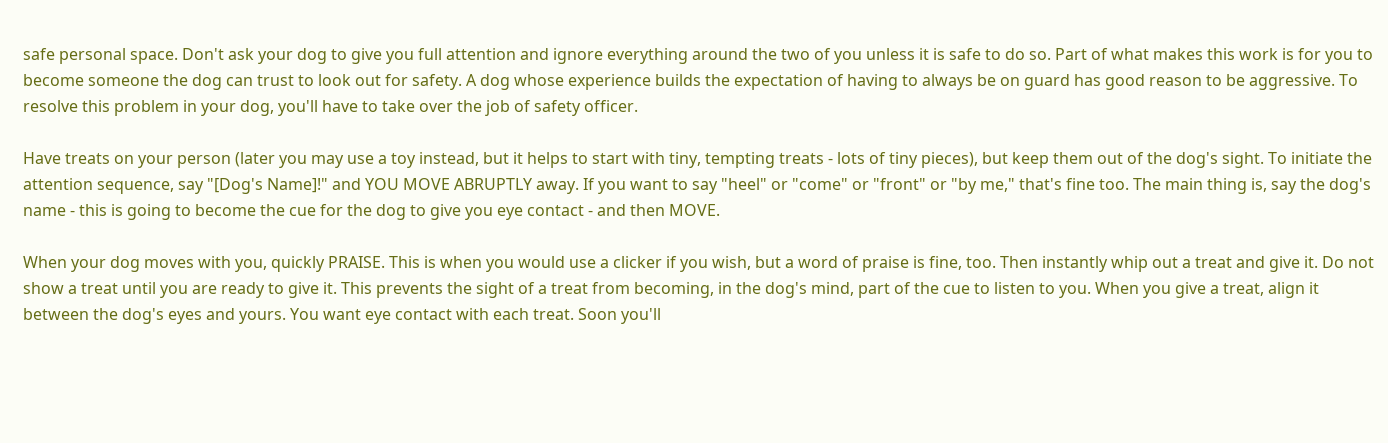safe personal space. Don't ask your dog to give you full attention and ignore everything around the two of you unless it is safe to do so. Part of what makes this work is for you to become someone the dog can trust to look out for safety. A dog whose experience builds the expectation of having to always be on guard has good reason to be aggressive. To resolve this problem in your dog, you'll have to take over the job of safety officer.

Have treats on your person (later you may use a toy instead, but it helps to start with tiny, tempting treats - lots of tiny pieces), but keep them out of the dog's sight. To initiate the attention sequence, say "[Dog's Name]!" and YOU MOVE ABRUPTLY away. If you want to say "heel" or "come" or "front" or "by me," that's fine too. The main thing is, say the dog's name - this is going to become the cue for the dog to give you eye contact - and then MOVE.

When your dog moves with you, quickly PRAISE. This is when you would use a clicker if you wish, but a word of praise is fine, too. Then instantly whip out a treat and give it. Do not show a treat until you are ready to give it. This prevents the sight of a treat from becoming, in the dog's mind, part of the cue to listen to you. When you give a treat, align it between the dog's eyes and yours. You want eye contact with each treat. Soon you'll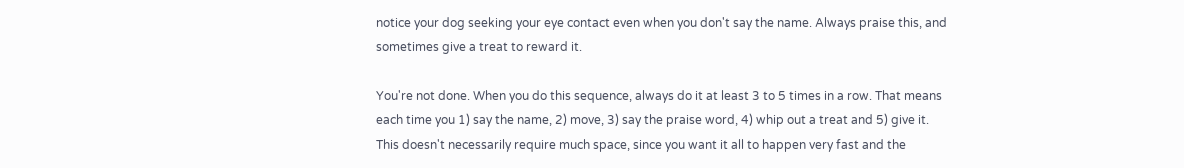notice your dog seeking your eye contact even when you don't say the name. Always praise this, and sometimes give a treat to reward it.

You're not done. When you do this sequence, always do it at least 3 to 5 times in a row. That means each time you 1) say the name, 2) move, 3) say the praise word, 4) whip out a treat and 5) give it. This doesn't necessarily require much space, since you want it all to happen very fast and the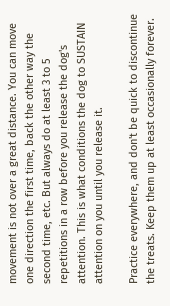movement is not over a great distance. You can move one direction the first time, back the other way the second time, etc. But always do at least 3 to 5 repetitions in a row before you release the dog's attention. This is what conditions the dog to SUSTAIN attention on you until you release it.

Practice everywhere, and don't be quick to discontinue the treats. Keep them up at least occasionally forever.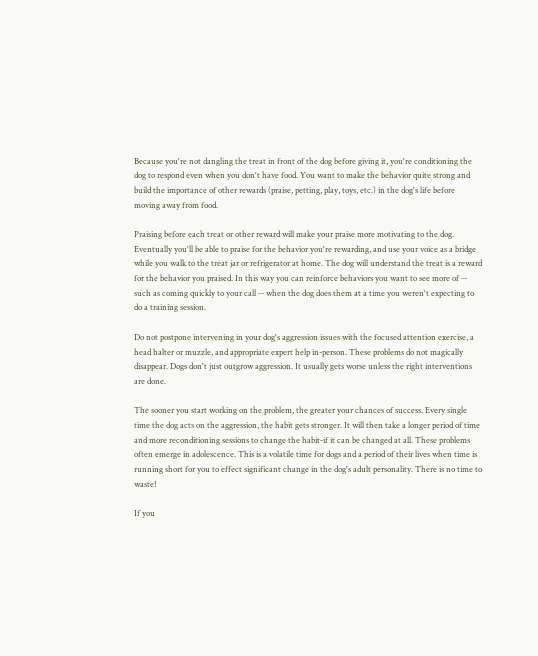Because you're not dangling the treat in front of the dog before giving it, you're conditioning the dog to respond even when you don't have food. You want to make the behavior quite strong and build the importance of other rewards (praise, petting, play, toys, etc.) in the dog's life before moving away from food.

Praising before each treat or other reward will make your praise more motivating to the dog. Eventually you'll be able to praise for the behavior you're rewarding, and use your voice as a bridge while you walk to the treat jar or refrigerator at home. The dog will understand the treat is a reward for the behavior you praised. In this way you can reinforce behaviors you want to see more of -- such as coming quickly to your call -- when the dog does them at a time you weren't expecting to do a training session.

Do not postpone intervening in your dog's aggression issues with the focused attention exercise, a head halter or muzzle, and appropriate expert help in-person. These problems do not magically disappear. Dogs don't just outgrow aggression. It usually gets worse unless the right interventions are done.

The sooner you start working on the problem, the greater your chances of success. Every single time the dog acts on the aggression, the habit gets stronger. It will then take a longer period of time and more reconditioning sessions to change the habit-if it can be changed at all. These problems often emerge in adolescence. This is a volatile time for dogs and a period of their lives when time is running short for you to effect significant change in the dog's adult personality. There is no time to waste!

If you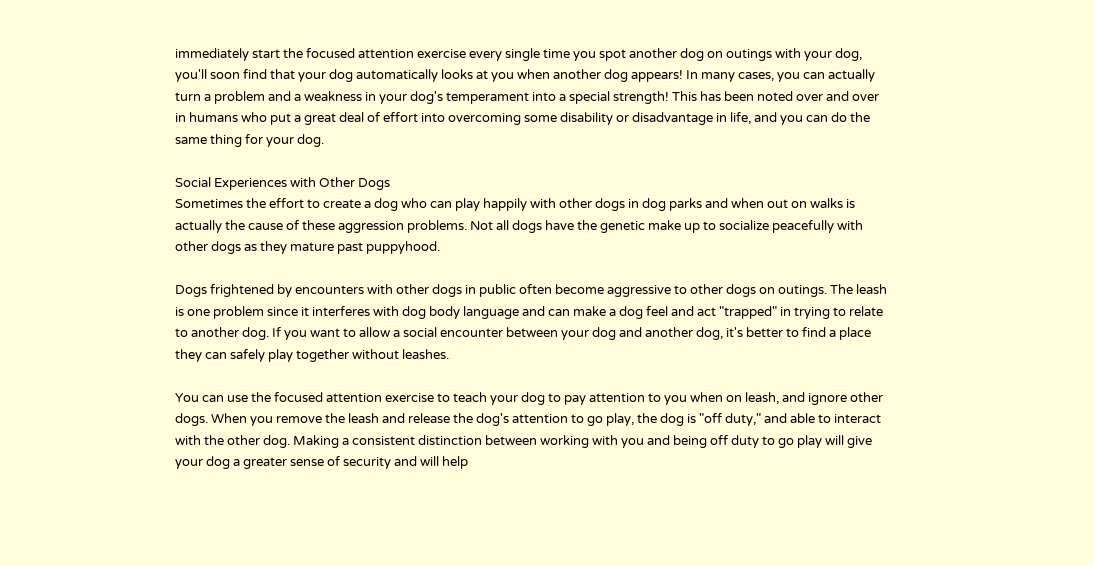immediately start the focused attention exercise every single time you spot another dog on outings with your dog, you'll soon find that your dog automatically looks at you when another dog appears! In many cases, you can actually turn a problem and a weakness in your dog's temperament into a special strength! This has been noted over and over in humans who put a great deal of effort into overcoming some disability or disadvantage in life, and you can do the same thing for your dog.

Social Experiences with Other Dogs
Sometimes the effort to create a dog who can play happily with other dogs in dog parks and when out on walks is actually the cause of these aggression problems. Not all dogs have the genetic make up to socialize peacefully with other dogs as they mature past puppyhood.

Dogs frightened by encounters with other dogs in public often become aggressive to other dogs on outings. The leash is one problem since it interferes with dog body language and can make a dog feel and act "trapped" in trying to relate to another dog. If you want to allow a social encounter between your dog and another dog, it's better to find a place they can safely play together without leashes.

You can use the focused attention exercise to teach your dog to pay attention to you when on leash, and ignore other dogs. When you remove the leash and release the dog's attention to go play, the dog is "off duty," and able to interact with the other dog. Making a consistent distinction between working with you and being off duty to go play will give your dog a greater sense of security and will help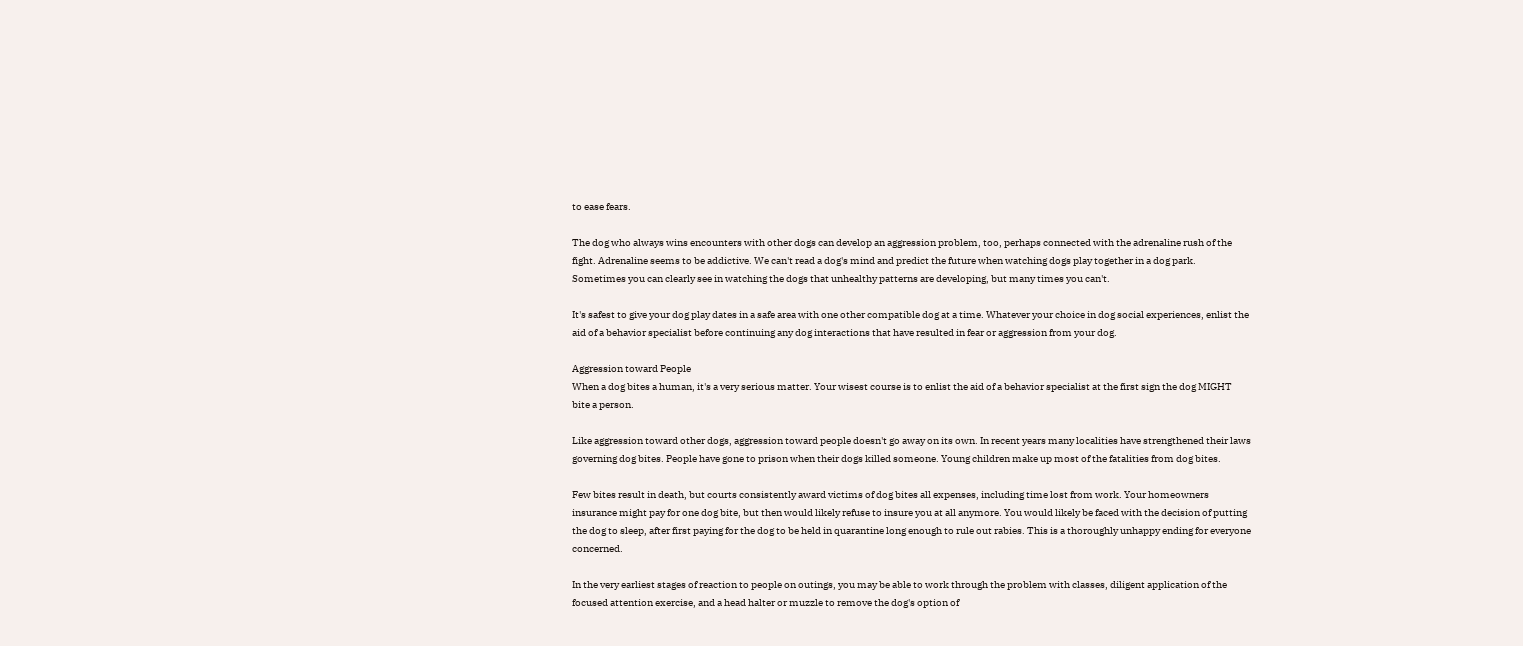to ease fears.

The dog who always wins encounters with other dogs can develop an aggression problem, too, perhaps connected with the adrenaline rush of the fight. Adrenaline seems to be addictive. We can't read a dog's mind and predict the future when watching dogs play together in a dog park. Sometimes you can clearly see in watching the dogs that unhealthy patterns are developing, but many times you can't.

It's safest to give your dog play dates in a safe area with one other compatible dog at a time. Whatever your choice in dog social experiences, enlist the aid of a behavior specialist before continuing any dog interactions that have resulted in fear or aggression from your dog.

Aggression toward People
When a dog bites a human, it's a very serious matter. Your wisest course is to enlist the aid of a behavior specialist at the first sign the dog MIGHT bite a person.

Like aggression toward other dogs, aggression toward people doesn't go away on its own. In recent years many localities have strengthened their laws governing dog bites. People have gone to prison when their dogs killed someone. Young children make up most of the fatalities from dog bites.

Few bites result in death, but courts consistently award victims of dog bites all expenses, including time lost from work. Your homeowners insurance might pay for one dog bite, but then would likely refuse to insure you at all anymore. You would likely be faced with the decision of putting the dog to sleep, after first paying for the dog to be held in quarantine long enough to rule out rabies. This is a thoroughly unhappy ending for everyone concerned.

In the very earliest stages of reaction to people on outings, you may be able to work through the problem with classes, diligent application of the focused attention exercise, and a head halter or muzzle to remove the dog's option of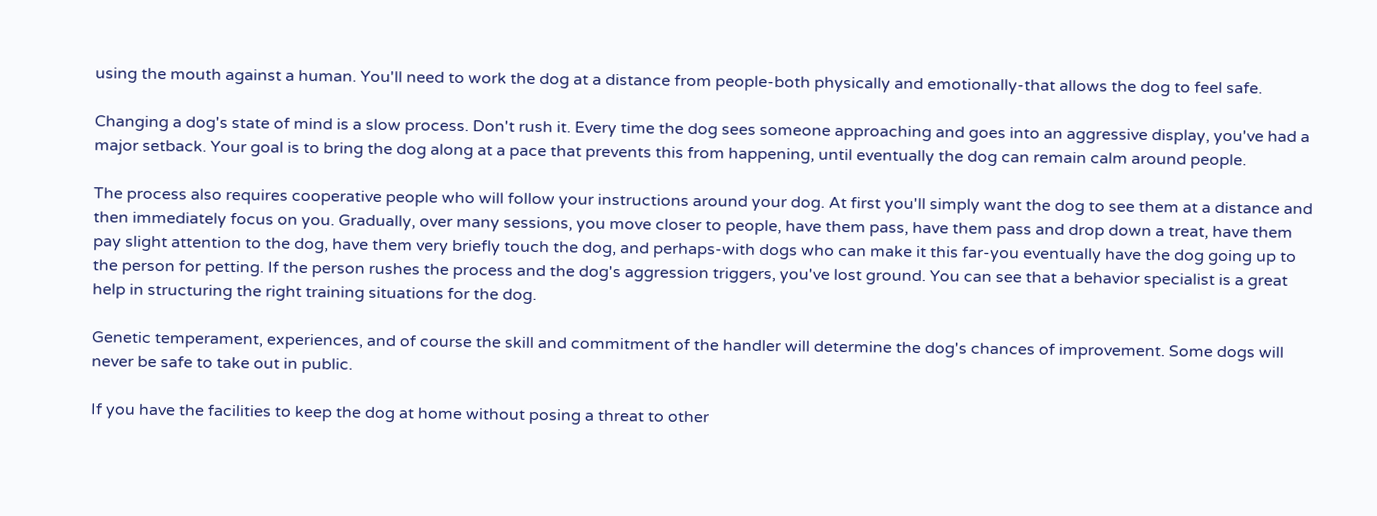using the mouth against a human. You'll need to work the dog at a distance from people-both physically and emotionally-that allows the dog to feel safe.

Changing a dog's state of mind is a slow process. Don't rush it. Every time the dog sees someone approaching and goes into an aggressive display, you've had a major setback. Your goal is to bring the dog along at a pace that prevents this from happening, until eventually the dog can remain calm around people.

The process also requires cooperative people who will follow your instructions around your dog. At first you'll simply want the dog to see them at a distance and then immediately focus on you. Gradually, over many sessions, you move closer to people, have them pass, have them pass and drop down a treat, have them pay slight attention to the dog, have them very briefly touch the dog, and perhaps-with dogs who can make it this far-you eventually have the dog going up to the person for petting. If the person rushes the process and the dog's aggression triggers, you've lost ground. You can see that a behavior specialist is a great help in structuring the right training situations for the dog.

Genetic temperament, experiences, and of course the skill and commitment of the handler will determine the dog's chances of improvement. Some dogs will never be safe to take out in public.

If you have the facilities to keep the dog at home without posing a threat to other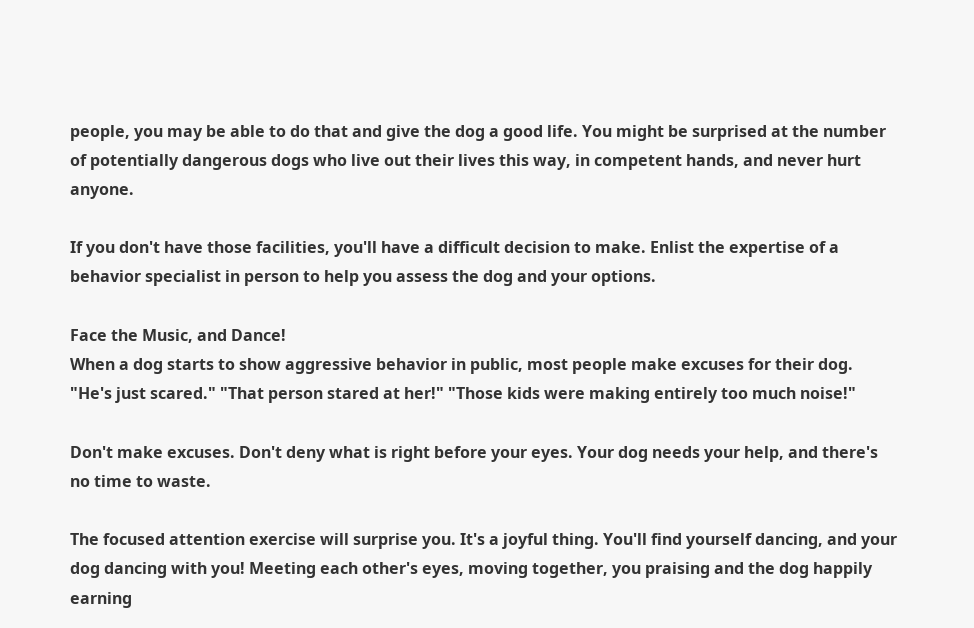people, you may be able to do that and give the dog a good life. You might be surprised at the number of potentially dangerous dogs who live out their lives this way, in competent hands, and never hurt anyone.

If you don't have those facilities, you'll have a difficult decision to make. Enlist the expertise of a behavior specialist in person to help you assess the dog and your options.

Face the Music, and Dance!
When a dog starts to show aggressive behavior in public, most people make excuses for their dog. "He's just scared." "That person stared at her!" "Those kids were making entirely too much noise!"

Don't make excuses. Don't deny what is right before your eyes. Your dog needs your help, and there's no time to waste.

The focused attention exercise will surprise you. It's a joyful thing. You'll find yourself dancing, and your dog dancing with you! Meeting each other's eyes, moving together, you praising and the dog happily earning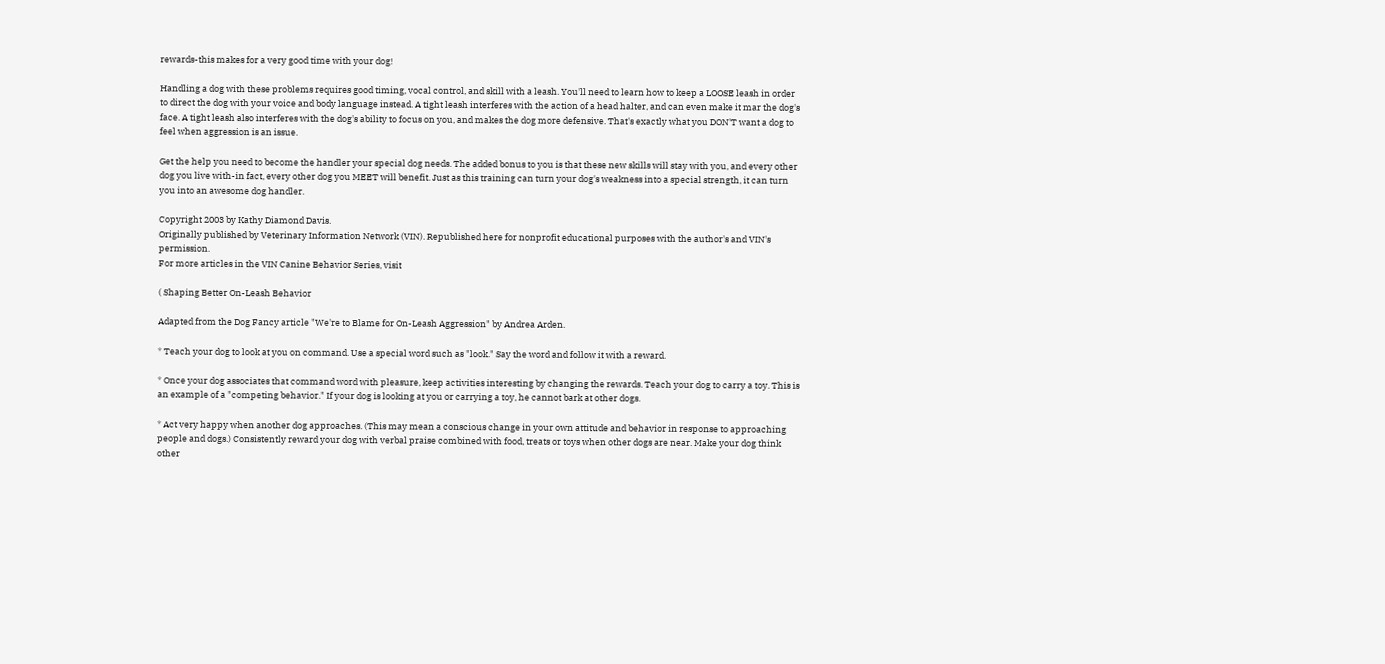rewards-this makes for a very good time with your dog!

Handling a dog with these problems requires good timing, vocal control, and skill with a leash. You'll need to learn how to keep a LOOSE leash in order to direct the dog with your voice and body language instead. A tight leash interferes with the action of a head halter, and can even make it mar the dog's face. A tight leash also interferes with the dog's ability to focus on you, and makes the dog more defensive. That's exactly what you DON'T want a dog to feel when aggression is an issue.

Get the help you need to become the handler your special dog needs. The added bonus to you is that these new skills will stay with you, and every other dog you live with-in fact, every other dog you MEET will benefit. Just as this training can turn your dog's weakness into a special strength, it can turn you into an awesome dog handler.

Copyright 2003 by Kathy Diamond Davis.
Originally published by Veterinary Information Network (VIN). Republished here for nonprofit educational purposes with the author's and VIN's permission.
For more articles in the VIN Canine Behavior Series, visit

( Shaping Better On-Leash Behavior

Adapted from the Dog Fancy article "We're to Blame for On-Leash Aggression" by Andrea Arden.

* Teach your dog to look at you on command. Use a special word such as "look." Say the word and follow it with a reward.

* Once your dog associates that command word with pleasure, keep activities interesting by changing the rewards. Teach your dog to carry a toy. This is an example of a "competing behavior." If your dog is looking at you or carrying a toy, he cannot bark at other dogs.

* Act very happy when another dog approaches. (This may mean a conscious change in your own attitude and behavior in response to approaching people and dogs.) Consistently reward your dog with verbal praise combined with food, treats or toys when other dogs are near. Make your dog think other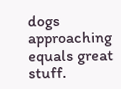dogs approaching equals great stuff.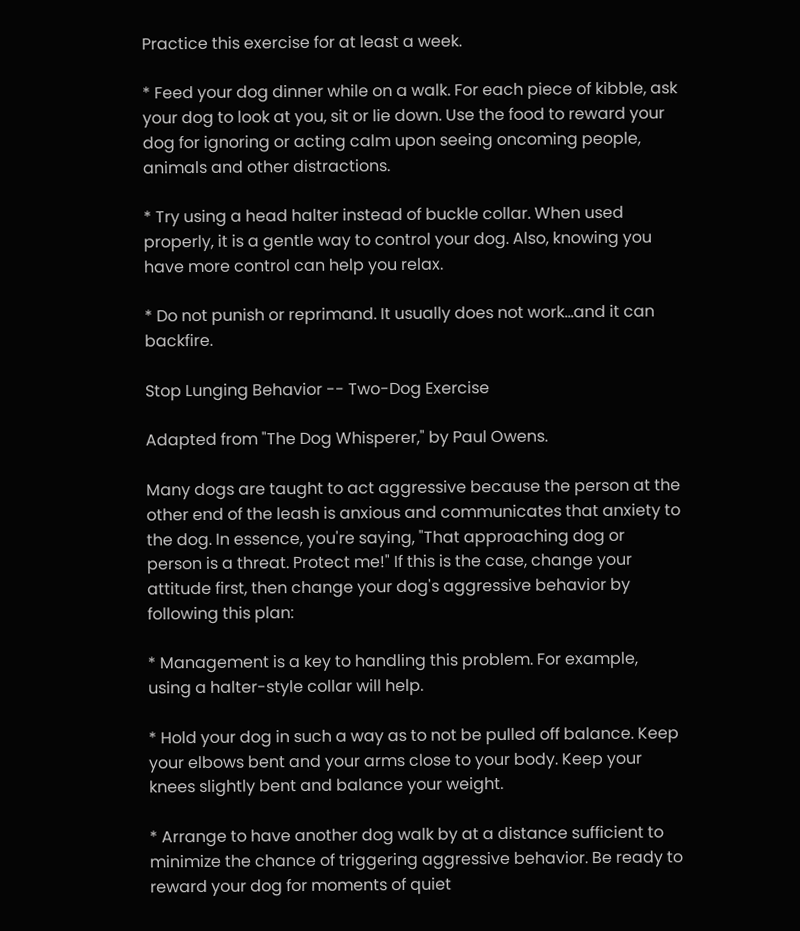Practice this exercise for at least a week.

* Feed your dog dinner while on a walk. For each piece of kibble, ask your dog to look at you, sit or lie down. Use the food to reward your dog for ignoring or acting calm upon seeing oncoming people, animals and other distractions.

* Try using a head halter instead of buckle collar. When used properly, it is a gentle way to control your dog. Also, knowing you have more control can help you relax.

* Do not punish or reprimand. It usually does not work...and it can backfire.

Stop Lunging Behavior -- Two-Dog Exercise

Adapted from "The Dog Whisperer," by Paul Owens.

Many dogs are taught to act aggressive because the person at the other end of the leash is anxious and communicates that anxiety to the dog. In essence, you're saying, "That approaching dog or person is a threat. Protect me!" If this is the case, change your attitude first, then change your dog's aggressive behavior by following this plan:

* Management is a key to handling this problem. For example, using a halter-style collar will help.

* Hold your dog in such a way as to not be pulled off balance. Keep your elbows bent and your arms close to your body. Keep your knees slightly bent and balance your weight.

* Arrange to have another dog walk by at a distance sufficient to minimize the chance of triggering aggressive behavior. Be ready to reward your dog for moments of quiet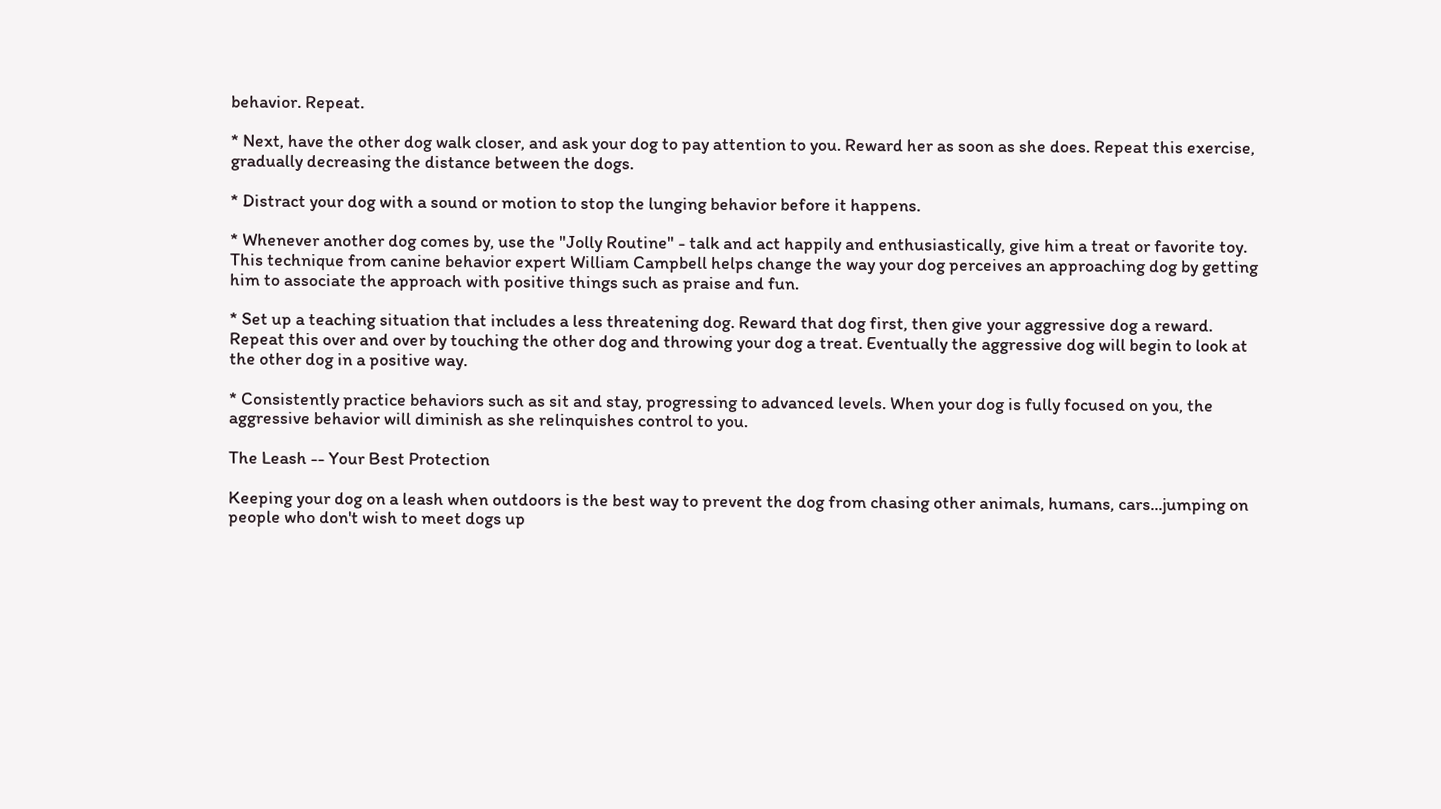behavior. Repeat.

* Next, have the other dog walk closer, and ask your dog to pay attention to you. Reward her as soon as she does. Repeat this exercise, gradually decreasing the distance between the dogs.

* Distract your dog with a sound or motion to stop the lunging behavior before it happens.

* Whenever another dog comes by, use the "Jolly Routine" - talk and act happily and enthusiastically, give him a treat or favorite toy. This technique from canine behavior expert William Campbell helps change the way your dog perceives an approaching dog by getting him to associate the approach with positive things such as praise and fun.

* Set up a teaching situation that includes a less threatening dog. Reward that dog first, then give your aggressive dog a reward. Repeat this over and over by touching the other dog and throwing your dog a treat. Eventually the aggressive dog will begin to look at the other dog in a positive way.

* Consistently practice behaviors such as sit and stay, progressing to advanced levels. When your dog is fully focused on you, the aggressive behavior will diminish as she relinquishes control to you.

The Leash -- Your Best Protection

Keeping your dog on a leash when outdoors is the best way to prevent the dog from chasing other animals, humans, cars...jumping on people who don't wish to meet dogs up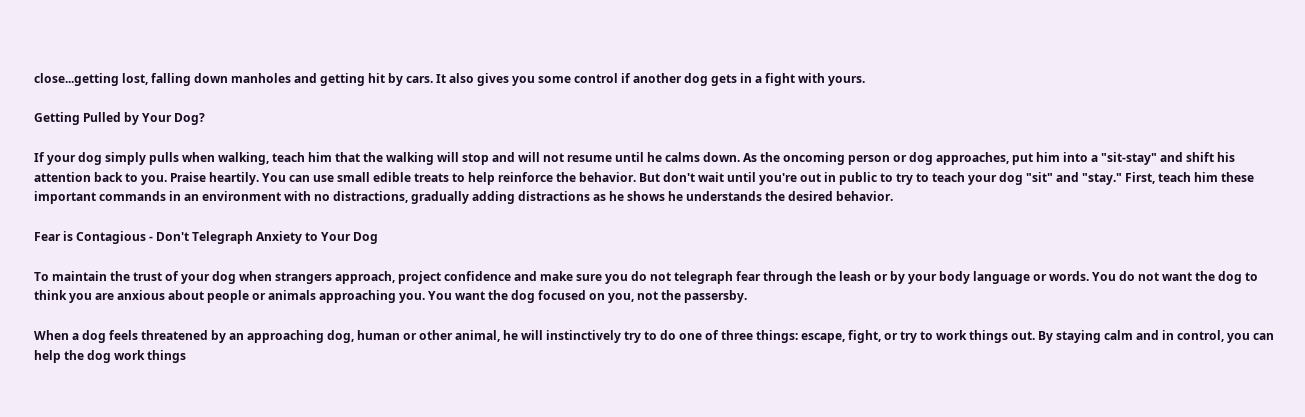close...getting lost, falling down manholes and getting hit by cars. It also gives you some control if another dog gets in a fight with yours.

Getting Pulled by Your Dog?

If your dog simply pulls when walking, teach him that the walking will stop and will not resume until he calms down. As the oncoming person or dog approaches, put him into a "sit-stay" and shift his attention back to you. Praise heartily. You can use small edible treats to help reinforce the behavior. But don't wait until you're out in public to try to teach your dog "sit" and "stay." First, teach him these important commands in an environment with no distractions, gradually adding distractions as he shows he understands the desired behavior.

Fear is Contagious - Don't Telegraph Anxiety to Your Dog

To maintain the trust of your dog when strangers approach, project confidence and make sure you do not telegraph fear through the leash or by your body language or words. You do not want the dog to think you are anxious about people or animals approaching you. You want the dog focused on you, not the passersby.

When a dog feels threatened by an approaching dog, human or other animal, he will instinctively try to do one of three things: escape, fight, or try to work things out. By staying calm and in control, you can help the dog work things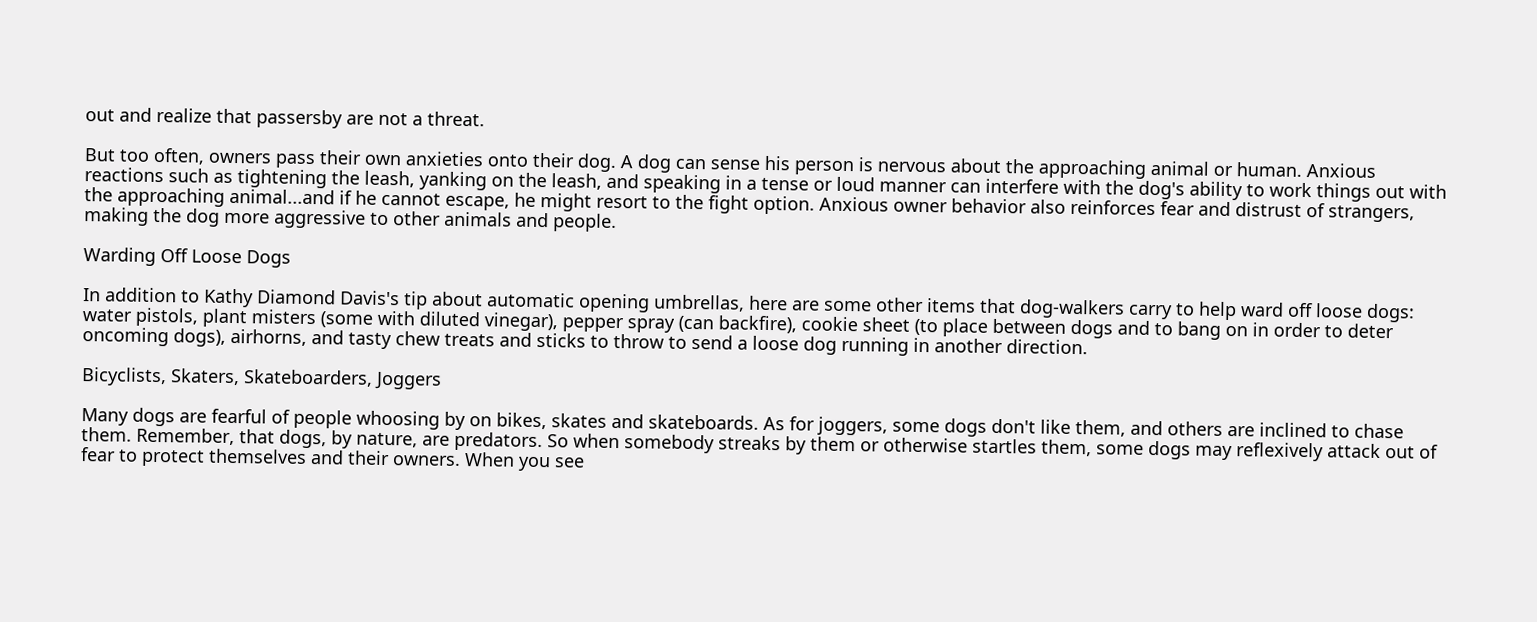out and realize that passersby are not a threat.

But too often, owners pass their own anxieties onto their dog. A dog can sense his person is nervous about the approaching animal or human. Anxious reactions such as tightening the leash, yanking on the leash, and speaking in a tense or loud manner can interfere with the dog's ability to work things out with the approaching animal...and if he cannot escape, he might resort to the fight option. Anxious owner behavior also reinforces fear and distrust of strangers, making the dog more aggressive to other animals and people.

Warding Off Loose Dogs

In addition to Kathy Diamond Davis's tip about automatic opening umbrellas, here are some other items that dog-walkers carry to help ward off loose dogs: water pistols, plant misters (some with diluted vinegar), pepper spray (can backfire), cookie sheet (to place between dogs and to bang on in order to deter oncoming dogs), airhorns, and tasty chew treats and sticks to throw to send a loose dog running in another direction.

Bicyclists, Skaters, Skateboarders, Joggers

Many dogs are fearful of people whoosing by on bikes, skates and skateboards. As for joggers, some dogs don't like them, and others are inclined to chase them. Remember, that dogs, by nature, are predators. So when somebody streaks by them or otherwise startles them, some dogs may reflexively attack out of fear to protect themselves and their owners. When you see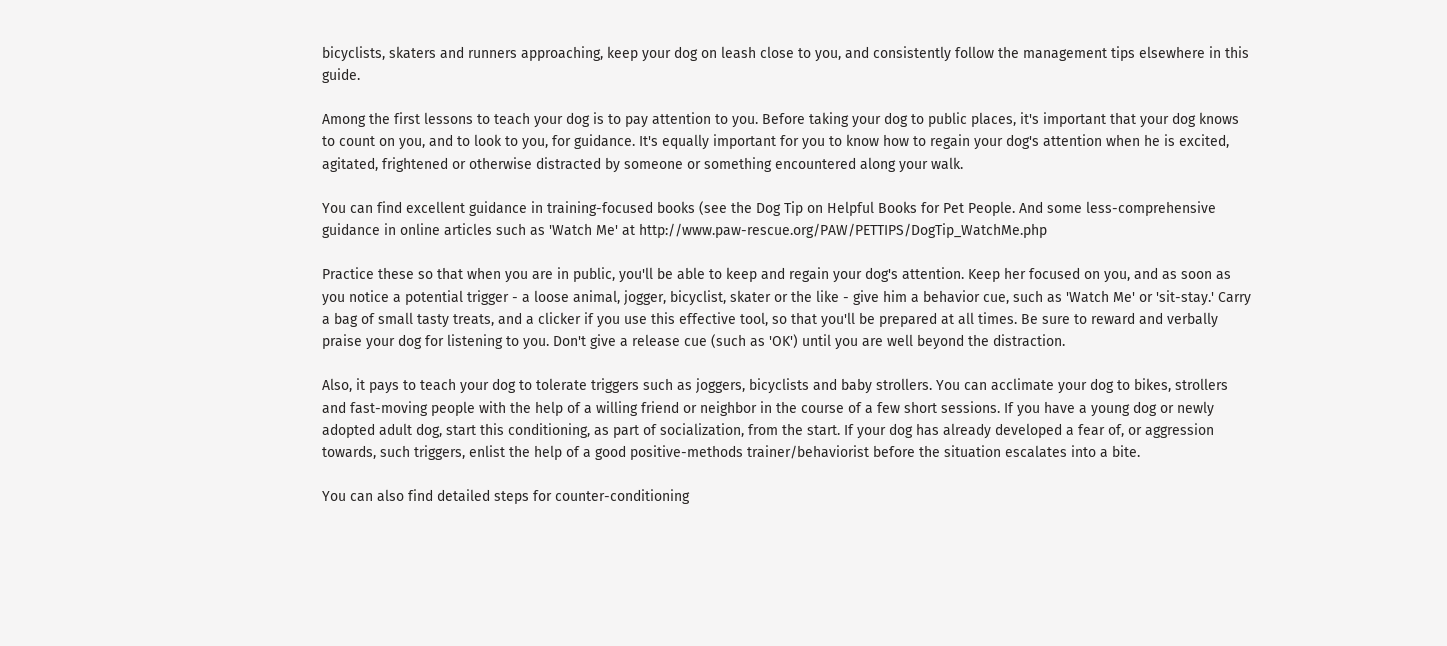bicyclists, skaters and runners approaching, keep your dog on leash close to you, and consistently follow the management tips elsewhere in this guide.

Among the first lessons to teach your dog is to pay attention to you. Before taking your dog to public places, it's important that your dog knows to count on you, and to look to you, for guidance. It's equally important for you to know how to regain your dog's attention when he is excited, agitated, frightened or otherwise distracted by someone or something encountered along your walk.

You can find excellent guidance in training-focused books (see the Dog Tip on Helpful Books for Pet People. And some less-comprehensive guidance in online articles such as 'Watch Me' at http://www.paw-rescue.org/PAW/PETTIPS/DogTip_WatchMe.php

Practice these so that when you are in public, you'll be able to keep and regain your dog's attention. Keep her focused on you, and as soon as you notice a potential trigger - a loose animal, jogger, bicyclist, skater or the like - give him a behavior cue, such as 'Watch Me' or 'sit-stay.' Carry a bag of small tasty treats, and a clicker if you use this effective tool, so that you'll be prepared at all times. Be sure to reward and verbally praise your dog for listening to you. Don't give a release cue (such as 'OK') until you are well beyond the distraction.

Also, it pays to teach your dog to tolerate triggers such as joggers, bicyclists and baby strollers. You can acclimate your dog to bikes, strollers and fast-moving people with the help of a willing friend or neighbor in the course of a few short sessions. If you have a young dog or newly adopted adult dog, start this conditioning, as part of socialization, from the start. If your dog has already developed a fear of, or aggression towards, such triggers, enlist the help of a good positive-methods trainer/behaviorist before the situation escalates into a bite.

You can also find detailed steps for counter-conditioning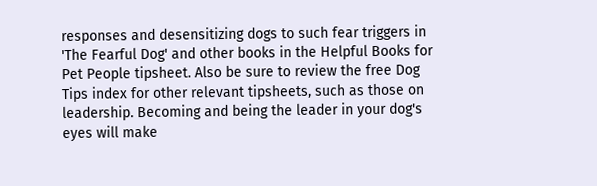responses and desensitizing dogs to such fear triggers in 'The Fearful Dog' and other books in the Helpful Books for Pet People tipsheet. Also be sure to review the free Dog Tips index for other relevant tipsheets, such as those on leadership. Becoming and being the leader in your dog's eyes will make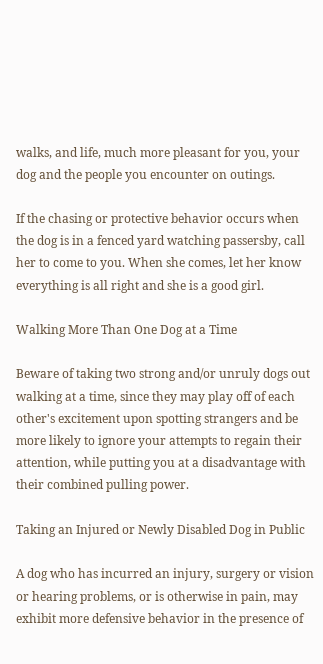walks, and life, much more pleasant for you, your dog and the people you encounter on outings.

If the chasing or protective behavior occurs when the dog is in a fenced yard watching passersby, call her to come to you. When she comes, let her know everything is all right and she is a good girl.

Walking More Than One Dog at a Time

Beware of taking two strong and/or unruly dogs out walking at a time, since they may play off of each other's excitement upon spotting strangers and be more likely to ignore your attempts to regain their attention, while putting you at a disadvantage with their combined pulling power.

Taking an Injured or Newly Disabled Dog in Public

A dog who has incurred an injury, surgery or vision or hearing problems, or is otherwise in pain, may exhibit more defensive behavior in the presence of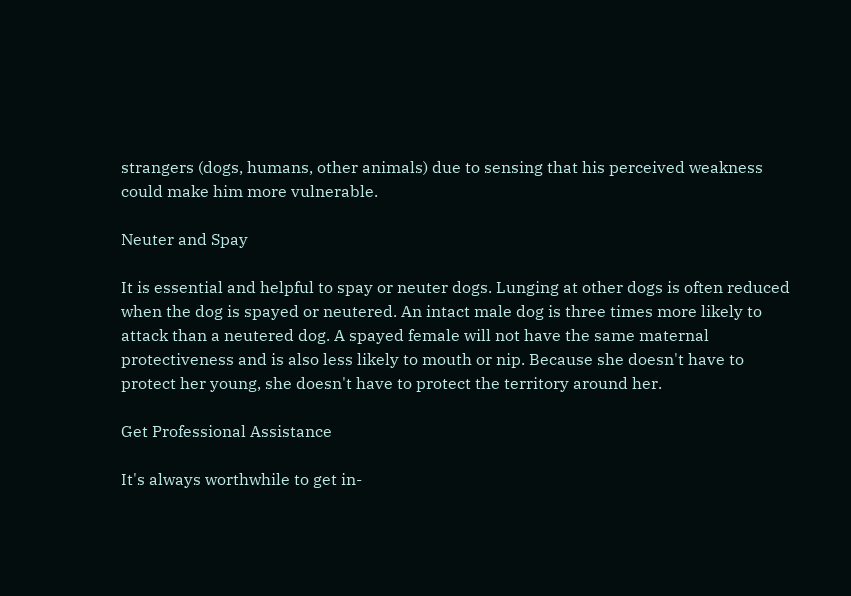strangers (dogs, humans, other animals) due to sensing that his perceived weakness could make him more vulnerable.

Neuter and Spay

It is essential and helpful to spay or neuter dogs. Lunging at other dogs is often reduced when the dog is spayed or neutered. An intact male dog is three times more likely to attack than a neutered dog. A spayed female will not have the same maternal protectiveness and is also less likely to mouth or nip. Because she doesn't have to protect her young, she doesn't have to protect the territory around her.

Get Professional Assistance

It's always worthwhile to get in-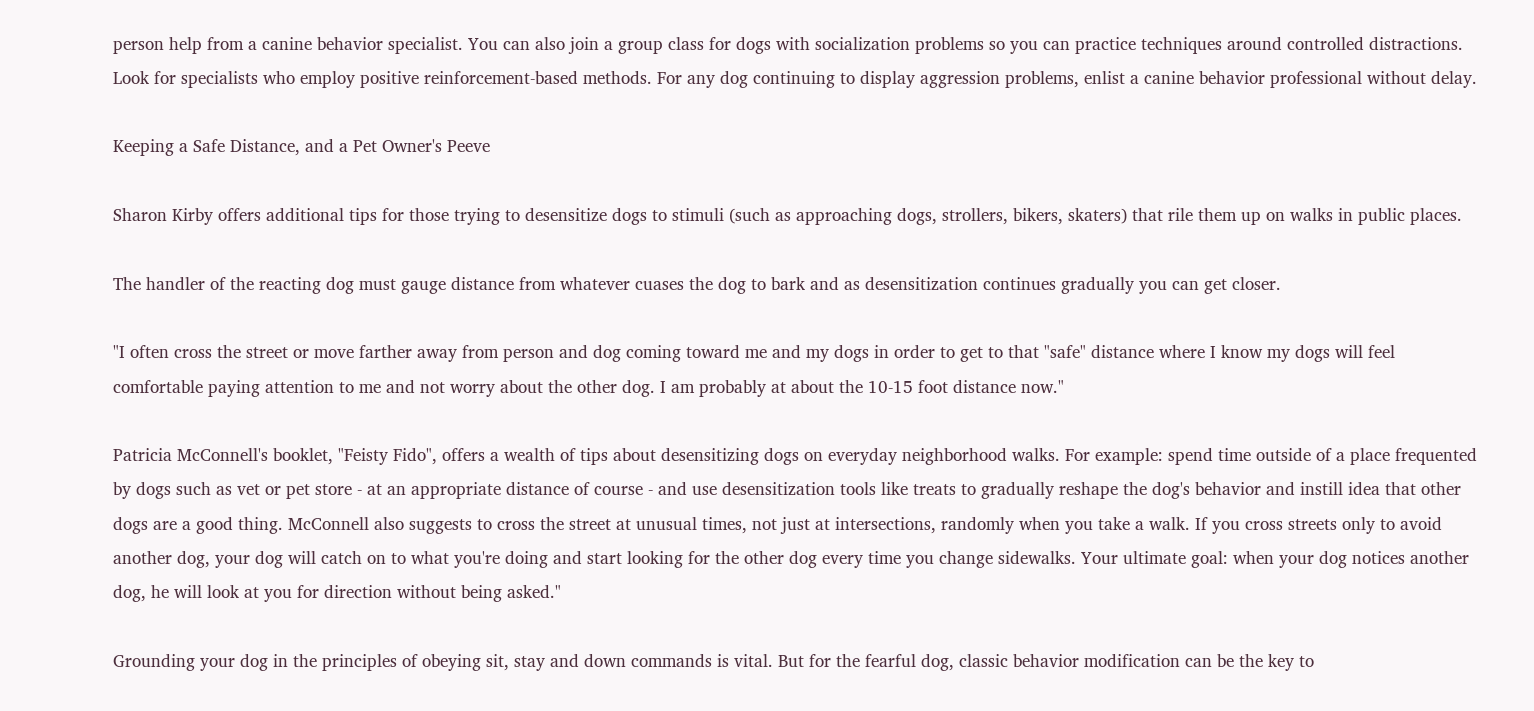person help from a canine behavior specialist. You can also join a group class for dogs with socialization problems so you can practice techniques around controlled distractions. Look for specialists who employ positive reinforcement-based methods. For any dog continuing to display aggression problems, enlist a canine behavior professional without delay.

Keeping a Safe Distance, and a Pet Owner's Peeve

Sharon Kirby offers additional tips for those trying to desensitize dogs to stimuli (such as approaching dogs, strollers, bikers, skaters) that rile them up on walks in public places.

The handler of the reacting dog must gauge distance from whatever cuases the dog to bark and as desensitization continues gradually you can get closer.

"I often cross the street or move farther away from person and dog coming toward me and my dogs in order to get to that "safe" distance where I know my dogs will feel comfortable paying attention to me and not worry about the other dog. I am probably at about the 10-15 foot distance now."

Patricia McConnell's booklet, "Feisty Fido", offers a wealth of tips about desensitizing dogs on everyday neighborhood walks. For example: spend time outside of a place frequented by dogs such as vet or pet store - at an appropriate distance of course - and use desensitization tools like treats to gradually reshape the dog's behavior and instill idea that other dogs are a good thing. McConnell also suggests to cross the street at unusual times, not just at intersections, randomly when you take a walk. If you cross streets only to avoid another dog, your dog will catch on to what you're doing and start looking for the other dog every time you change sidewalks. Your ultimate goal: when your dog notices another dog, he will look at you for direction without being asked."

Grounding your dog in the principles of obeying sit, stay and down commands is vital. But for the fearful dog, classic behavior modification can be the key to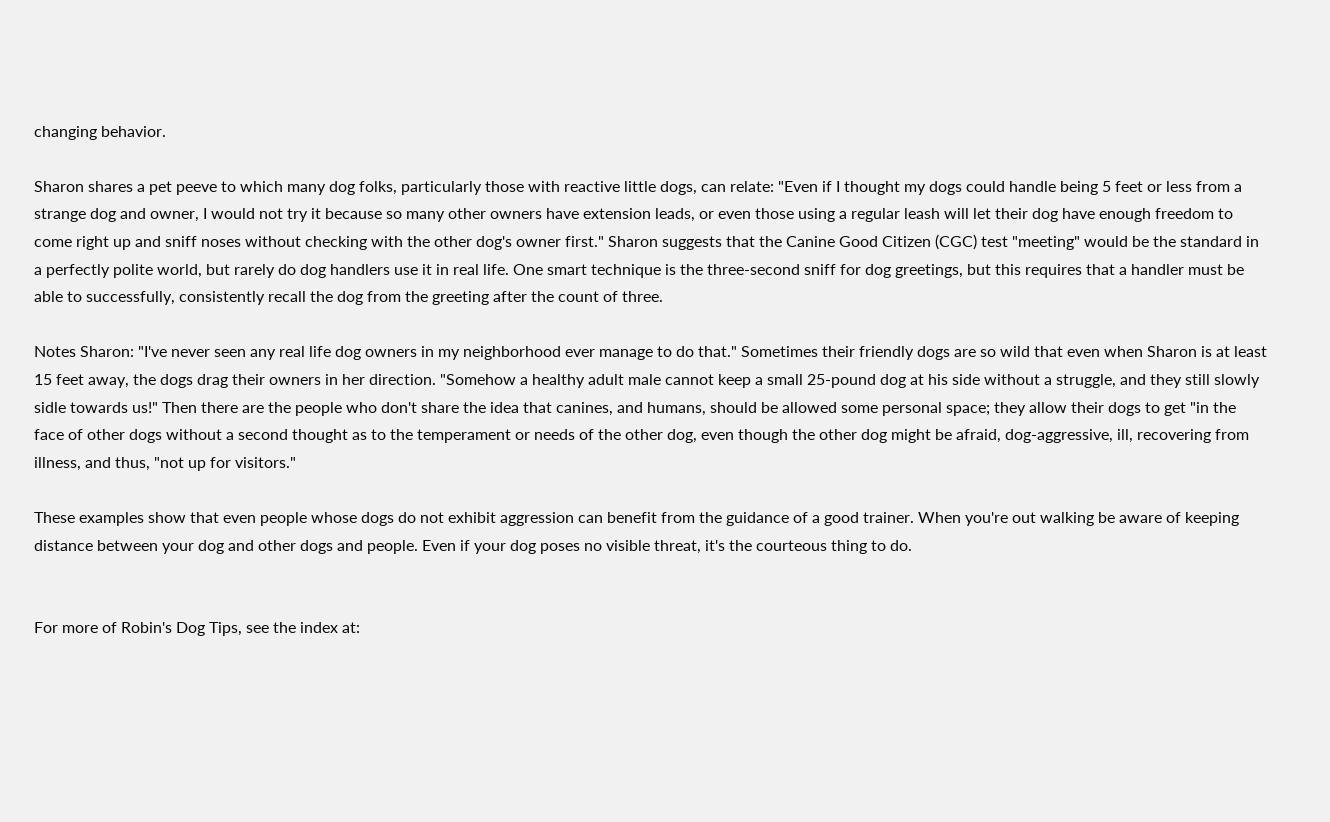changing behavior.

Sharon shares a pet peeve to which many dog folks, particularly those with reactive little dogs, can relate: "Even if I thought my dogs could handle being 5 feet or less from a strange dog and owner, I would not try it because so many other owners have extension leads, or even those using a regular leash will let their dog have enough freedom to come right up and sniff noses without checking with the other dog's owner first." Sharon suggests that the Canine Good Citizen (CGC) test "meeting" would be the standard in a perfectly polite world, but rarely do dog handlers use it in real life. One smart technique is the three-second sniff for dog greetings, but this requires that a handler must be able to successfully, consistently recall the dog from the greeting after the count of three.

Notes Sharon: "I've never seen any real life dog owners in my neighborhood ever manage to do that." Sometimes their friendly dogs are so wild that even when Sharon is at least 15 feet away, the dogs drag their owners in her direction. "Somehow a healthy adult male cannot keep a small 25-pound dog at his side without a struggle, and they still slowly sidle towards us!" Then there are the people who don't share the idea that canines, and humans, should be allowed some personal space; they allow their dogs to get "in the face of other dogs without a second thought as to the temperament or needs of the other dog, even though the other dog might be afraid, dog-aggressive, ill, recovering from illness, and thus, "not up for visitors."

These examples show that even people whose dogs do not exhibit aggression can benefit from the guidance of a good trainer. When you're out walking be aware of keeping distance between your dog and other dogs and people. Even if your dog poses no visible threat, it's the courteous thing to do.


For more of Robin's Dog Tips, see the index at: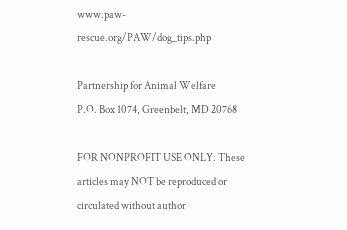www.paw-rescue.org/PAW/dog_tips.php

Partnership for Animal Welfare
P.O. Box 1074, Greenbelt, MD 20768

FOR NONPROFIT USE ONLY. These articles may NOT be reproduced or circulated without author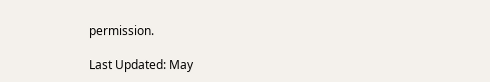permission.

Last Updated: May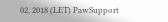02, 2018 (LET) PawSupport